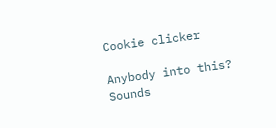Cookie clicker

Anybody into this? Sounds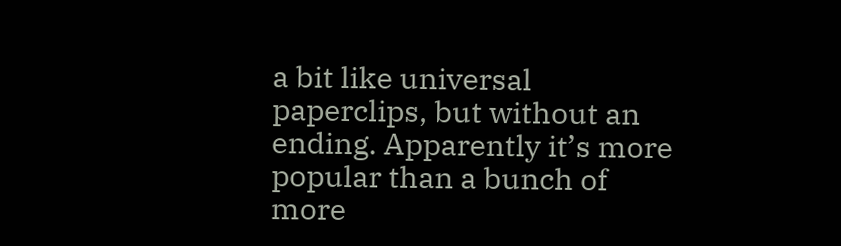a bit like universal paperclips, but without an ending. Apparently it’s more popular than a bunch of more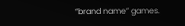“brand name” games.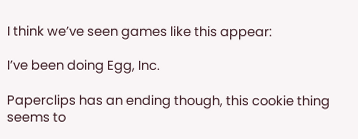I think we’ve seen games like this appear:

I’ve been doing Egg, Inc.

Paperclips has an ending though, this cookie thing seems to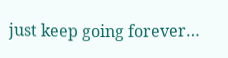just keep going forever…